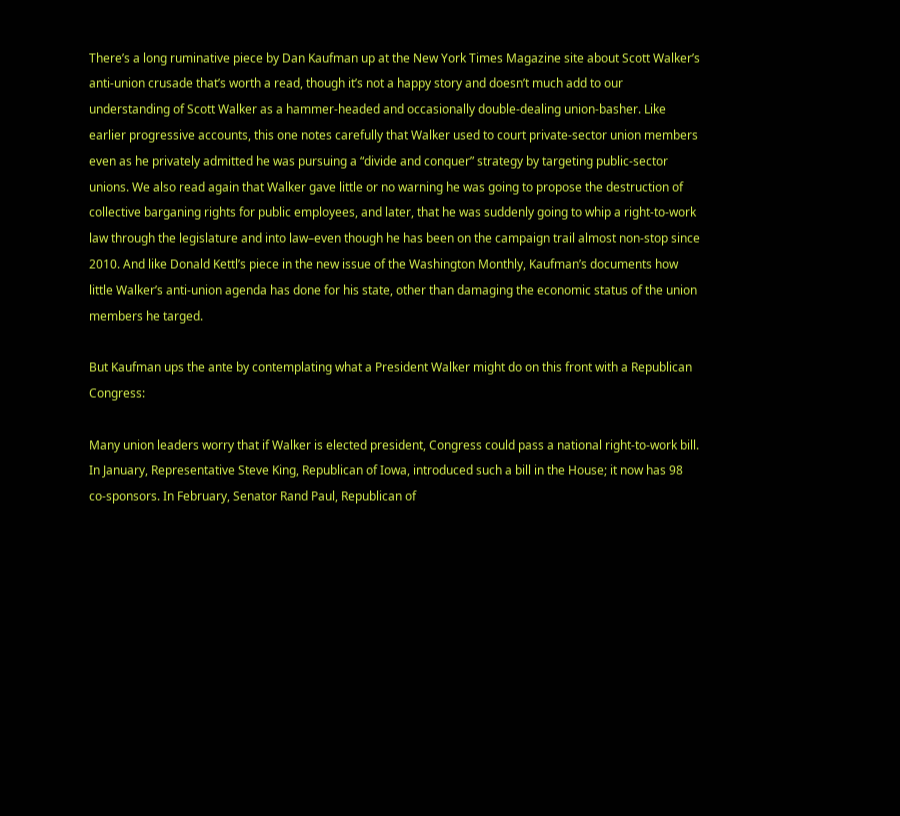There’s a long ruminative piece by Dan Kaufman up at the New York Times Magazine site about Scott Walker’s anti-union crusade that’s worth a read, though it’s not a happy story and doesn’t much add to our understanding of Scott Walker as a hammer-headed and occasionally double-dealing union-basher. Like earlier progressive accounts, this one notes carefully that Walker used to court private-sector union members even as he privately admitted he was pursuing a “divide and conquer” strategy by targeting public-sector unions. We also read again that Walker gave little or no warning he was going to propose the destruction of collective barganing rights for public employees, and later, that he was suddenly going to whip a right-to-work law through the legislature and into law–even though he has been on the campaign trail almost non-stop since 2010. And like Donald Kettl’s piece in the new issue of the Washington Monthly, Kaufman’s documents how little Walker’s anti-union agenda has done for his state, other than damaging the economic status of the union members he targed.

But Kaufman ups the ante by contemplating what a President Walker might do on this front with a Republican Congress:

Many union leaders worry that if Walker is elected president, Congress could pass a national right-to-work bill. In January, Representative Steve King, Republican of Iowa, introduced such a bill in the House; it now has 98 co-sponsors. In February, Senator Rand Paul, Republican of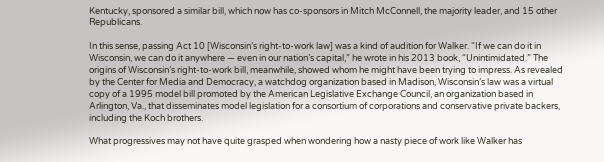Kentucky, sponsored a similar bill, which now has co-sponsors in Mitch McConnell, the majority leader, and 15 other Republicans.

In this sense, passing Act 10 [Wisconsin’s right-to-work law] was a kind of audition for Walker. “If we can do it in Wisconsin, we can do it anywhere — even in our nation’s capital,” he wrote in his 2013 book, “Unintimidated.” The origins of Wisconsin’s right-to-work bill, meanwhile, showed whom he might have been trying to impress. As revealed by the Center for Media and Democracy, a watchdog organization based in Madison, Wisconsin’s law was a virtual copy of a 1995 model bill promoted by the American Legislative Exchange Council, an organization based in Arlington, Va., that disseminates model legislation for a consortium of corporations and conservative private backers, including the Koch brothers.

What progressives may not have quite grasped when wondering how a nasty piece of work like Walker has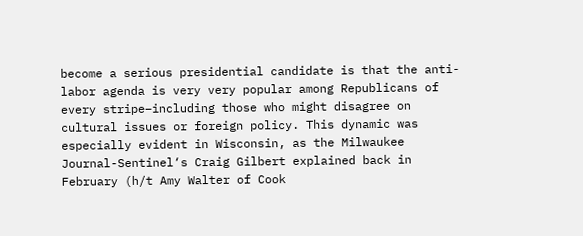become a serious presidential candidate is that the anti-labor agenda is very very popular among Republicans of every stripe–including those who might disagree on cultural issues or foreign policy. This dynamic was especially evident in Wisconsin, as the Milwaukee Journal-Sentinel‘s Craig Gilbert explained back in February (h/t Amy Walter of Cook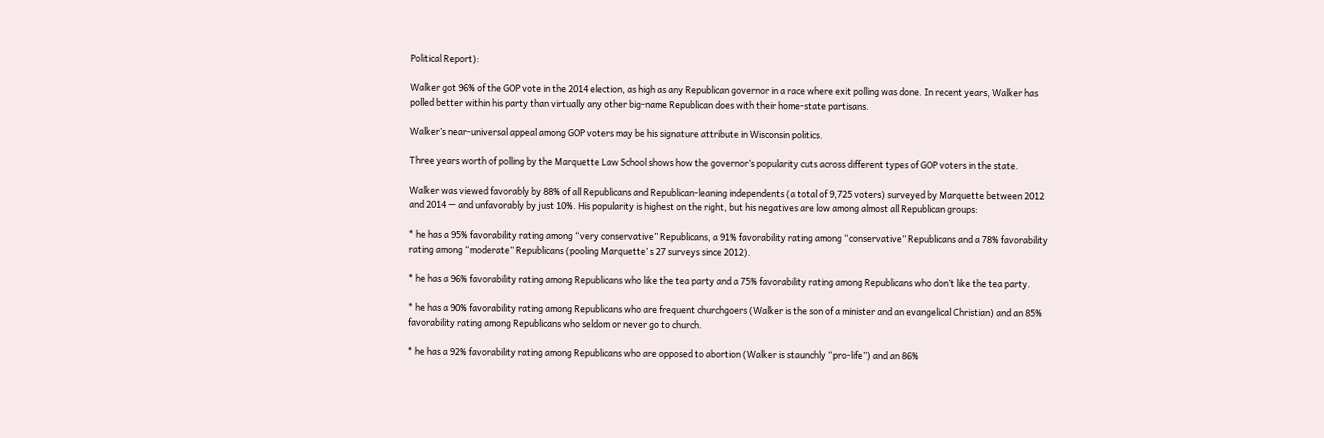Political Report):

Walker got 96% of the GOP vote in the 2014 election, as high as any Republican governor in a race where exit polling was done. In recent years, Walker has polled better within his party than virtually any other big-name Republican does with their home-state partisans.

Walker’s near-universal appeal among GOP voters may be his signature attribute in Wisconsin politics.

Three years worth of polling by the Marquette Law School shows how the governor’s popularity cuts across different types of GOP voters in the state.

Walker was viewed favorably by 88% of all Republicans and Republican-leaning independents (a total of 9,725 voters) surveyed by Marquette between 2012 and 2014 — and unfavorably by just 10%. His popularity is highest on the right, but his negatives are low among almost all Republican groups:

* he has a 95% favorability rating among “very conservative” Republicans, a 91% favorability rating among “conservative” Republicans and a 78% favorability rating among “moderate” Republicans (pooling Marquette’ s 27 surveys since 2012).

* he has a 96% favorability rating among Republicans who like the tea party and a 75% favorability rating among Republicans who don’t like the tea party.

* he has a 90% favorability rating among Republicans who are frequent churchgoers (Walker is the son of a minister and an evangelical Christian) and an 85% favorability rating among Republicans who seldom or never go to church.

* he has a 92% favorability rating among Republicans who are opposed to abortion (Walker is staunchly “pro-life”) and an 86%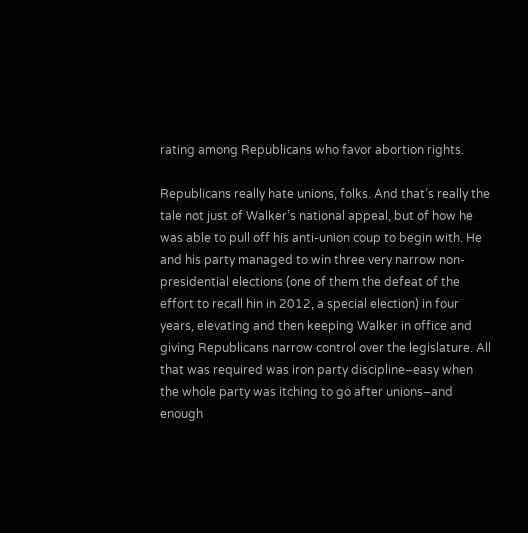rating among Republicans who favor abortion rights.

Republicans really hate unions, folks. And that’s really the tale not just of Walker’s national appeal, but of how he was able to pull off his anti-union coup to begin with. He and his party managed to win three very narrow non-presidential elections (one of them the defeat of the effort to recall hin in 2012, a special election) in four years, elevating and then keeping Walker in office and giving Republicans narrow control over the legislature. All that was required was iron party discipline–easy when the whole party was itching to go after unions–and enough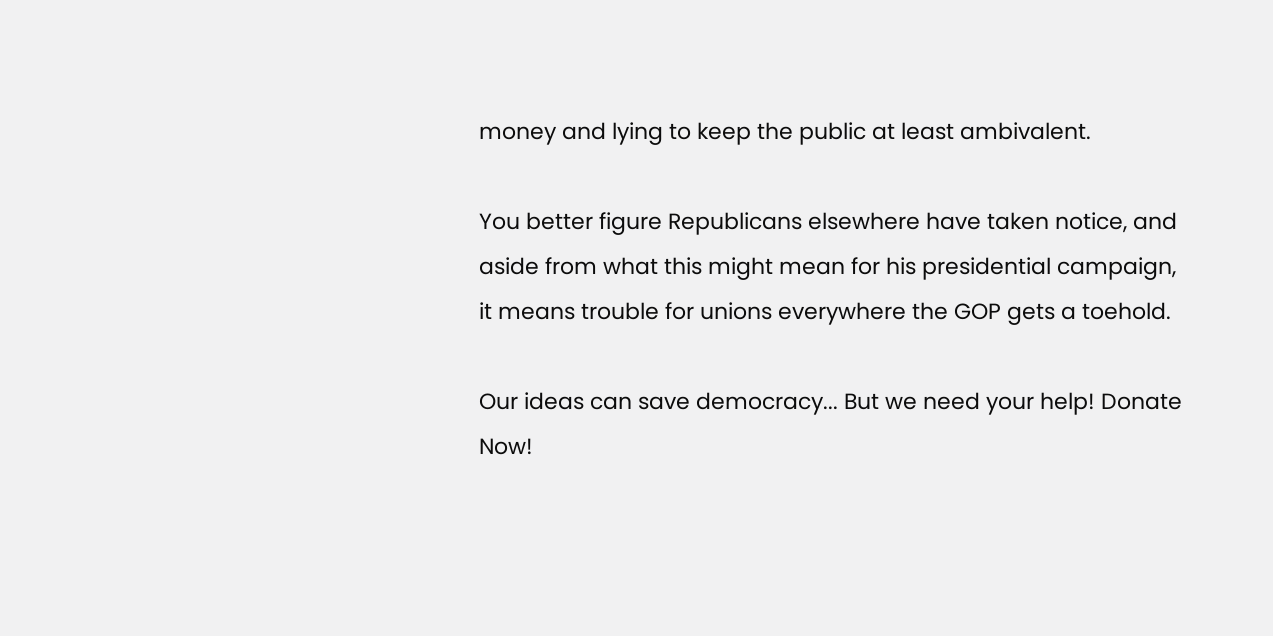money and lying to keep the public at least ambivalent.

You better figure Republicans elsewhere have taken notice, and aside from what this might mean for his presidential campaign, it means trouble for unions everywhere the GOP gets a toehold.

Our ideas can save democracy... But we need your help! Donate Now!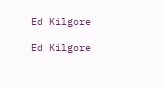Ed Kilgore

Ed Kilgore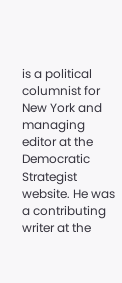is a political columnist for New York and managing editor at the Democratic Strategist website. He was a contributing writer at the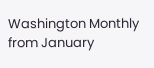Washington Monthly from January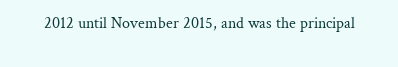2012 until November 2015, and was the principal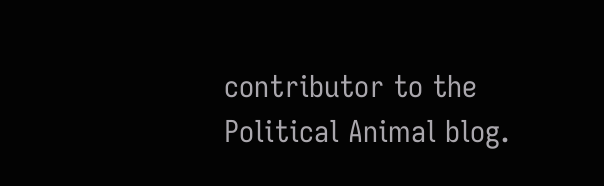contributor to the Political Animal blog.